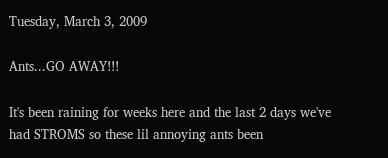Tuesday, March 3, 2009

Ants...GO AWAY!!!

It's been raining for weeks here and the last 2 days we've had STROMS so these lil annoying ants been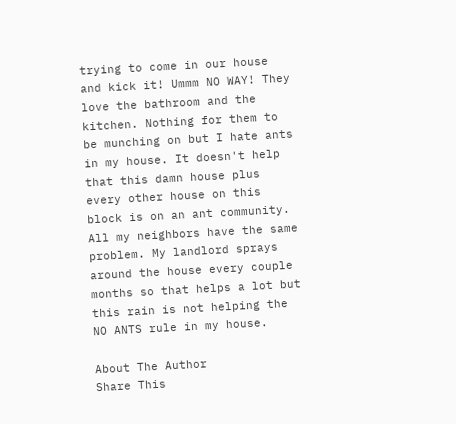trying to come in our house and kick it! Ummm NO WAY! They love the bathroom and the kitchen. Nothing for them to be munching on but I hate ants in my house. It doesn't help that this damn house plus every other house on this block is on an ant community. All my neighbors have the same problem. My landlord sprays around the house every couple months so that helps a lot but this rain is not helping the NO ANTS rule in my house.

About The Author
Share This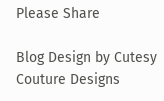Please Share

Blog Design by Cutesy Couture Designs